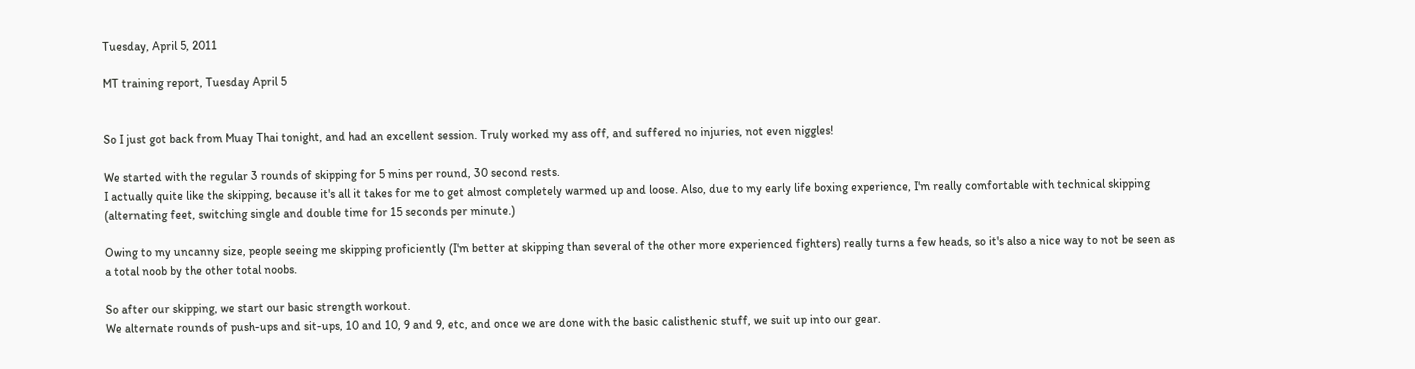Tuesday, April 5, 2011

MT training report, Tuesday April 5


So I just got back from Muay Thai tonight, and had an excellent session. Truly worked my ass off, and suffered no injuries, not even niggles!

We started with the regular 3 rounds of skipping for 5 mins per round, 30 second rests.
I actually quite like the skipping, because it's all it takes for me to get almost completely warmed up and loose. Also, due to my early life boxing experience, I'm really comfortable with technical skipping (alternating feet, switching single and double time for 15 seconds per minute.)

Owing to my uncanny size, people seeing me skipping proficiently (I'm better at skipping than several of the other more experienced fighters) really turns a few heads, so it's also a nice way to not be seen as a total noob by the other total noobs.

So after our skipping, we start our basic strength workout.
We alternate rounds of push-ups and sit-ups, 10 and 10, 9 and 9, etc, and once we are done with the basic calisthenic stuff, we suit up into our gear.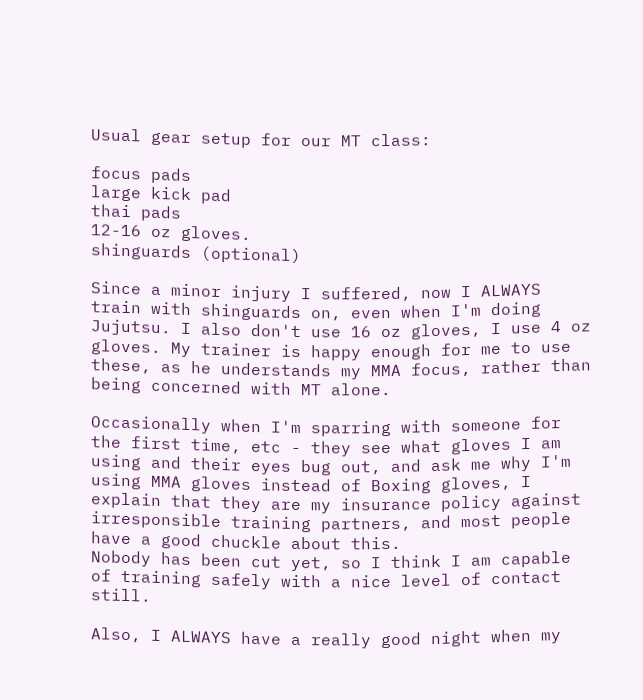Usual gear setup for our MT class:

focus pads
large kick pad
thai pads
12-16 oz gloves.
shinguards (optional)

Since a minor injury I suffered, now I ALWAYS train with shinguards on, even when I'm doing Jujutsu. I also don't use 16 oz gloves, I use 4 oz gloves. My trainer is happy enough for me to use these, as he understands my MMA focus, rather than being concerned with MT alone.

Occasionally when I'm sparring with someone for the first time, etc - they see what gloves I am using and their eyes bug out, and ask me why I'm using MMA gloves instead of Boxing gloves, I explain that they are my insurance policy against irresponsible training partners, and most people have a good chuckle about this.
Nobody has been cut yet, so I think I am capable of training safely with a nice level of contact still.

Also, I ALWAYS have a really good night when my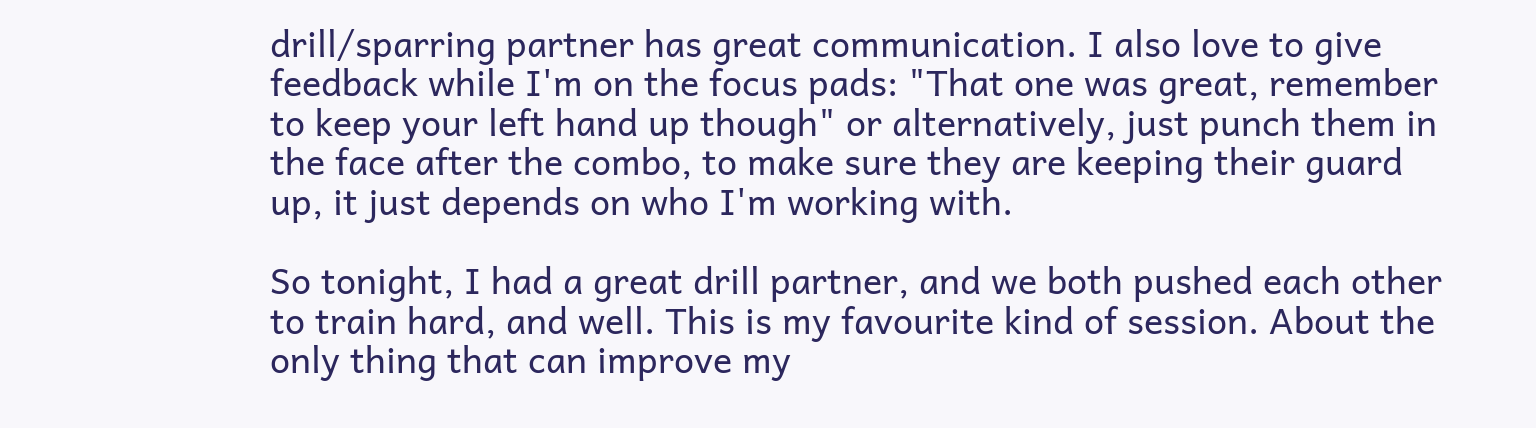drill/sparring partner has great communication. I also love to give feedback while I'm on the focus pads: "That one was great, remember to keep your left hand up though" or alternatively, just punch them in the face after the combo, to make sure they are keeping their guard up, it just depends on who I'm working with.

So tonight, I had a great drill partner, and we both pushed each other to train hard, and well. This is my favourite kind of session. About the only thing that can improve my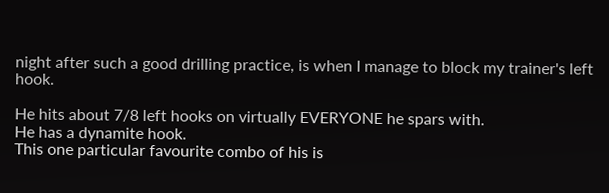night after such a good drilling practice, is when I manage to block my trainer's left hook.

He hits about 7/8 left hooks on virtually EVERYONE he spars with.
He has a dynamite hook.
This one particular favourite combo of his is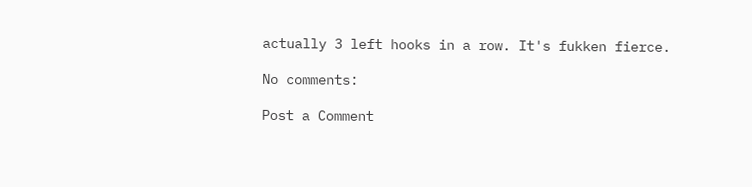actually 3 left hooks in a row. It's fukken fierce.

No comments:

Post a Comment